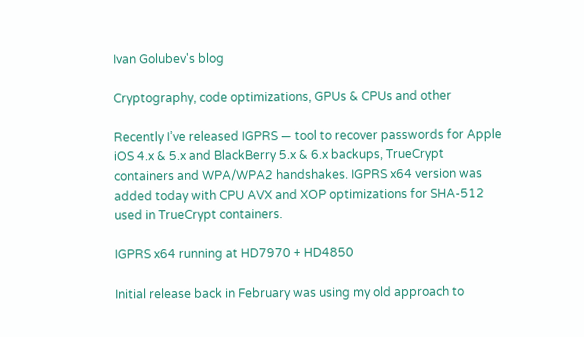Ivan Golubev's blog

Cryptography, code optimizations, GPUs & CPUs and other

Recently I’ve released IGPRS — tool to recover passwords for Apple iOS 4.x & 5.x and BlackBerry 5.x & 6.x backups, TrueCrypt containers and WPA/WPA2 handshakes. IGPRS x64 version was added today with CPU AVX and XOP optimizations for SHA-512 used in TrueCrypt containers.

IGPRS x64 running at HD7970 + HD4850

Initial release back in February was using my old approach to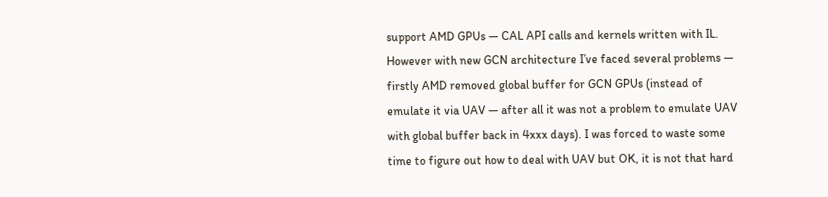support AMD GPUs — CAL API calls and kernels written with IL. However with new GCN architecture I’ve faced several problems — firstly AMD removed global buffer for GCN GPUs (instead of emulate it via UAV — after all it was not a problem to emulate UAV with global buffer back in 4xxx days). I was forced to waste some time to figure out how to deal with UAV but OK, it is not that hard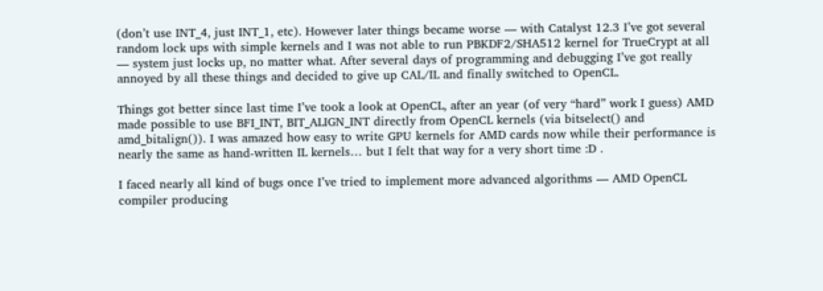(don’t use INT_4, just INT_1, etc). However later things became worse — with Catalyst 12.3 I’ve got several random lock ups with simple kernels and I was not able to run PBKDF2/SHA512 kernel for TrueCrypt at all — system just locks up, no matter what. After several days of programming and debugging I’ve got really annoyed by all these things and decided to give up CAL/IL and finally switched to OpenCL.

Things got better since last time I’ve took a look at OpenCL, after an year (of very “hard” work I guess) AMD made possible to use BFI_INT, BIT_ALIGN_INT directly from OpenCL kernels (via bitselect() and amd_bitalign()). I was amazed how easy to write GPU kernels for AMD cards now while their performance is nearly the same as hand-written IL kernels… but I felt that way for a very short time :D .

I faced nearly all kind of bugs once I’ve tried to implement more advanced algorithms — AMD OpenCL compiler producing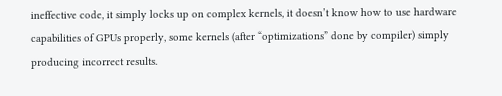ineffective code, it simply locks up on complex kernels, it doesn’t know how to use hardware capabilities of GPUs properly, some kernels (after “optimizations” done by compiler) simply producing incorrect results.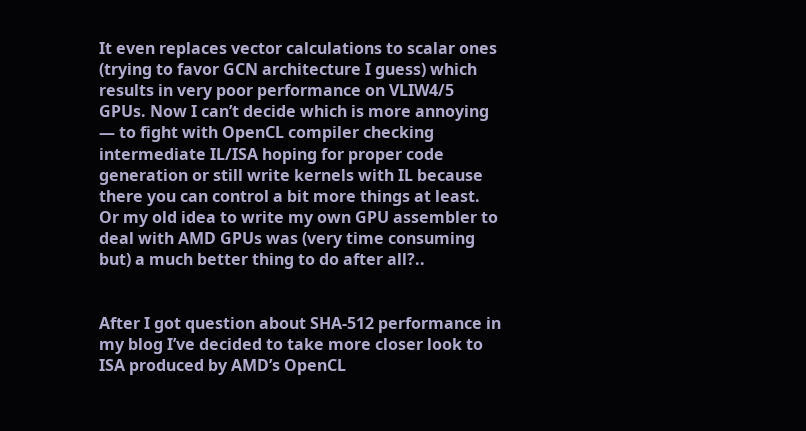It even replaces vector calculations to scalar ones (trying to favor GCN architecture I guess) which results in very poor performance on VLIW4/5 GPUs. Now I can’t decide which is more annoying — to fight with OpenCL compiler checking intermediate IL/ISA hoping for proper code generation or still write kernels with IL because there you can control a bit more things at least. Or my old idea to write my own GPU assembler to deal with AMD GPUs was (very time consuming but) a much better thing to do after all?..


After I got question about SHA-512 performance in my blog I’ve decided to take more closer look to ISA produced by AMD’s OpenCL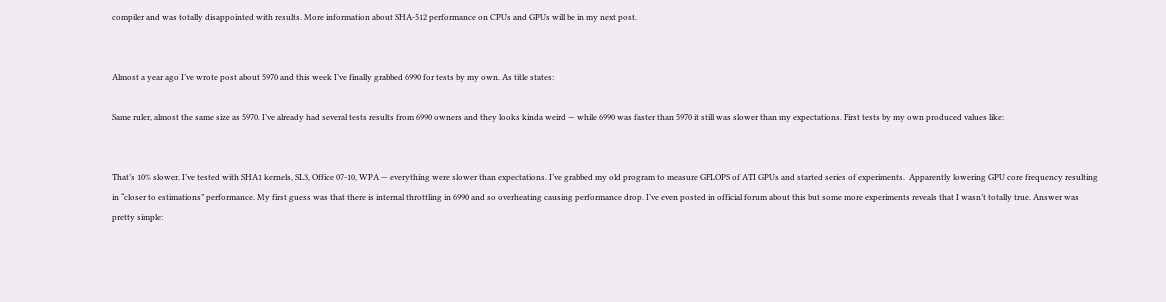compiler and was totally disappointed with results. More information about SHA-512 performance on CPUs and GPUs will be in my next post.


Almost a year ago I’ve wrote post about 5970 and this week I’ve finally grabbed 6990 for tests by my own. As title states:

Same ruler, almost the same size as 5970. I’ve already had several tests results from 6990 owners and they looks kinda weird — while 6990 was faster than 5970 it still was slower than my expectations. First tests by my own produced values like:


That’s 10% slower. I’ve tested with SHA1 kernels, SL3, Office 07-10, WPA — everything were slower than expectations. I’ve grabbed my old program to measure GFLOPS of ATI GPUs and started series of experiments.  Apparently lowering GPU core frequency resulting in “closer to estimations” performance. My first guess was that there is internal throttling in 6990 and so overheating causing performance drop. I’ve even posted in official forum about this but some more experiments reveals that I wasn’t totally true. Answer was pretty simple: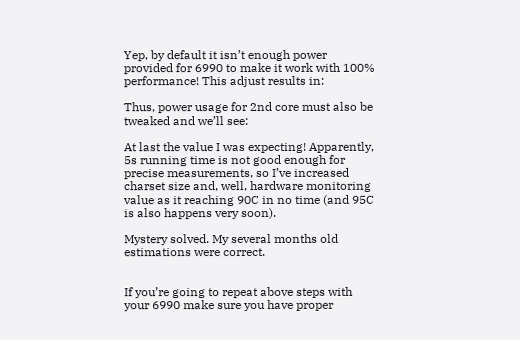Yep, by default it isn’t enough power provided for 6990 to make it work with 100% performance! This adjust results in:

Thus, power usage for 2nd core must also be tweaked and we’ll see:

At last the value I was expecting! Apparently, 5s running time is not good enough for precise measurements, so I’ve increased charset size and, well, hardware monitoring value as it reaching 90C in no time (and 95C is also happens very soon).

Mystery solved. My several months old estimations were correct.


If you’re going to repeat above steps with your 6990 make sure you have proper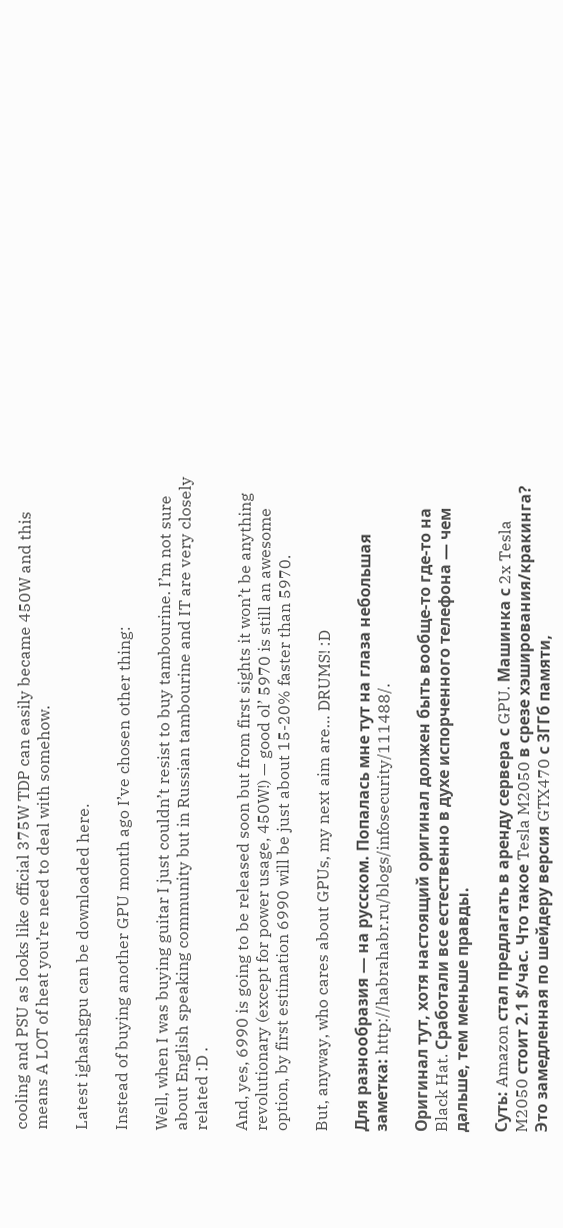cooling and PSU as looks like official 375W TDP can easily became 450W and this means A LOT of heat you’re need to deal with somehow.

Latest ighashgpu can be downloaded here.

Instead of buying another GPU month ago I’ve chosen other thing:

Well, when I was buying guitar I just couldn’t resist to buy tambourine. I’m not sure about English speaking community but in Russian tambourine and IT are very closely related :D .

And, yes, 6990 is going to be released soon but from first sights it won’t be anything revolutionary (except for power usage, 450W!) — good ol’ 5970 is still an awesome option, by first estimation 6990 will be just about 15-20% faster than 5970.

But, anyway, who cares about GPUs, my next aim are… DRUMS! :D

Для разнообразия — на русском. Попалась мне тут на глаза небольшая заметка: http://habrahabr.ru/blogs/infosecurity/111488/.

Оригинал тут, хотя настоящий оригинал должен быть вообще-то где-то на Black Hat. Сработали все естественно в духе испорченного телефона — чем дальше, тем меньше правды.

Суть: Amazon стал предлагать в аренду сервера с GPU. Машинка с 2x Tesla M2050 стоит 2.1 $/час. Что такое Tesla M2050 в срезе хэширования/кракинга? Это замедленная по шейдеру версия GTX470 с 3ГГб памяти,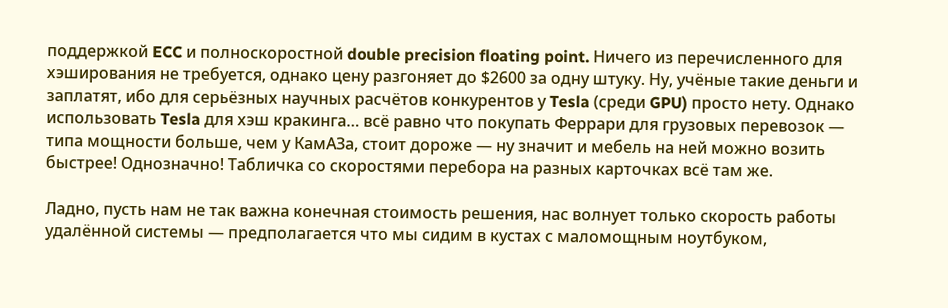поддержкой ECC и полноскоростной double precision floating point. Ничего из перечисленного для хэширования не требуется, однако цену разгоняет до $2600 за одну штуку. Ну, учёные такие деньги и заплатят, ибо для серьёзных научных расчётов конкурентов у Tesla (среди GPU) просто нету. Однако использовать Tesla для хэш кракинга… всё равно что покупать Феррари для грузовых перевозок — типа мощности больше, чем у КамАЗа, стоит дороже — ну значит и мебель на ней можно возить быстрее! Однозначно! Табличка со скоростями перебора на разных карточках всё там же.

Ладно, пусть нам не так важна конечная стоимость решения, нас волнует только скорость работы удалённой системы — предполагается что мы сидим в кустах с маломощным ноутбуком,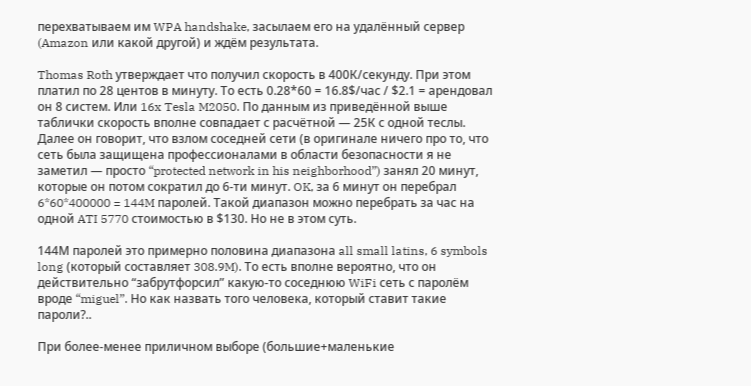перехватываем им WPA handshake, засылаем его на удалённый сервер (Amazon или какой другой) и ждём результата.

Thomas Roth утверждает что получил скорость в 400К/секунду. При этом платил по 28 центов в минуту. То есть 0.28*60 = 16.8$/час / $2.1 = арендовал он 8 систем. Или 16x Tesla M2050. По данным из приведённой выше таблички скорость вполне совпадает с расчётной — 25К с одной теслы. Далее он говорит, что взлом соседней сети (в оригинале ничего про то, что сеть была защищена профессионалами в области безопасности я не заметил — просто “protected network in his neighborhood”) занял 20 минут, которые он потом сократил до 6-ти минут. OK, за 6 минут он перебрал 6*60*400000 = 144M паролей. Такой диапазон можно перебрать за час на одной ATI 5770 стоимостью в $130. Но не в этом суть.

144М паролей это примерно половина диапазона all small latins, 6 symbols long (который составляет 308.9M). То есть вполне вероятно, что он действительно “забрутфорсил” какую-то соседнюю WiFi сеть с паролём вроде “miguel”. Но как назвать того человека, который ставит такие пароли?..

При более-менее приличном выборе (большие+маленькие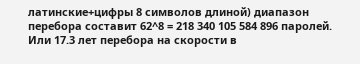латинские+цифры 8 символов длиной) диапазон перебора составит 62^8 = 218 340 105 584 896 паролей. Или 17.3 лет перебора на скорости в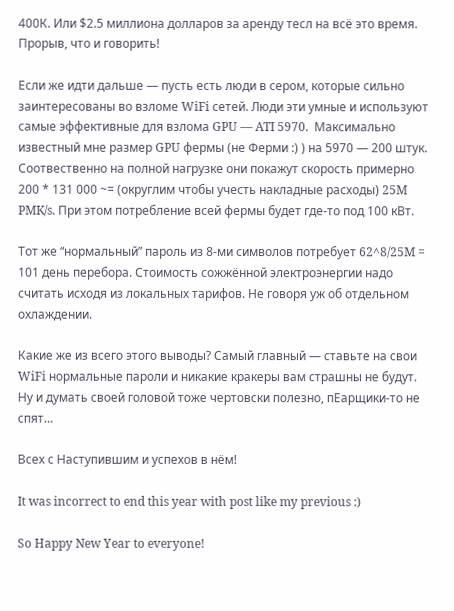400К. Или $2.5 миллиона долларов за аренду тесл на всё это время. Прорыв, что и говорить!

Если же идти дальше — пусть есть люди в сером, которые сильно заинтересованы во взломе WiFi сетей. Люди эти умные и используют самые эффективные для взлома GPU — ATI 5970.  Максимально известный мне размер GPU фермы (не Ферми :) ) на 5970 — 200 штук. Соотвественно на полной нагрузке они покажут скорость примерно 200 * 131 000 ~= (округлим чтобы учесть накладные расходы) 25M PMK/s. При этом потребление всей фермы будет где-то под 100 кВт.

Тот же “нормальный” пароль из 8-ми символов потребует 62^8/25M = 101 день перебора. Стоимость сожжённой электроэнергии надо считать исходя из локальных тарифов. Не говоря уж об отдельном охлаждении.

Какие же из всего этого выводы? Самый главный — ставьте на свои WiFi нормальные пароли и никакие кракеры вам страшны не будут. Ну и думать своей головой тоже чертовски полезно, пЕарщики-то не спят…

Всех с Наступившим и успехов в нём!

It was incorrect to end this year with post like my previous :)

So Happy New Year to everyone!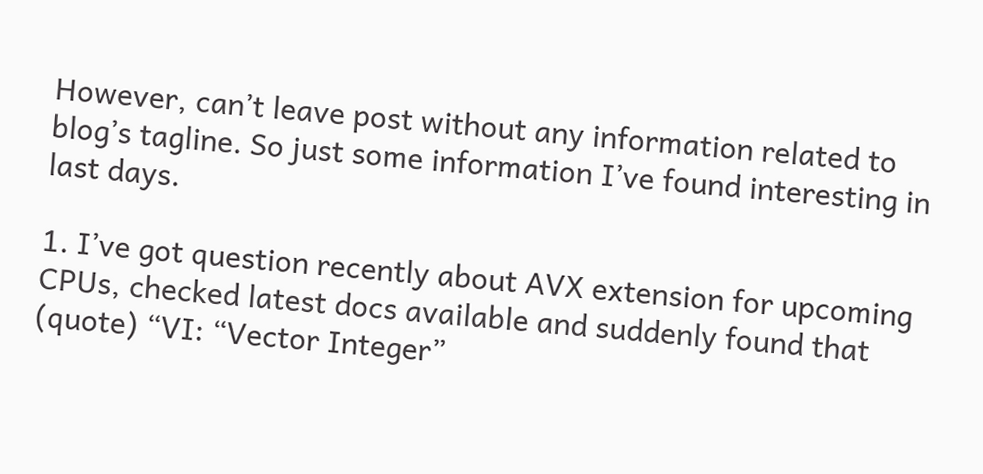However, can’t leave post without any information related to blog’s tagline. So just some information I’ve found interesting in last days.

1. I’ve got question recently about AVX extension for upcoming CPUs, checked latest docs available and suddenly found that  (quote) “VI: “Vector Integer”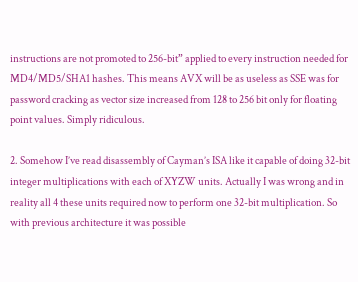instructions are not promoted to 256-bit” applied to every instruction needed for MD4/MD5/SHA1 hashes. This means AVX will be as useless as SSE was for password cracking as vector size increased from 128 to 256 bit only for floating point values. Simply ridiculous.

2. Somehow I’ve read disassembly of Cayman’s ISA like it capable of doing 32-bit integer multiplications with each of XYZW units. Actually I was wrong and in reality all 4 these units required now to perform one 32-bit multiplication. So with previous architecture it was possible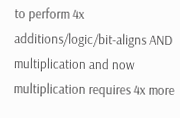to perform 4x additions/logic/bit-aligns AND multiplication and now multiplication requires 4x more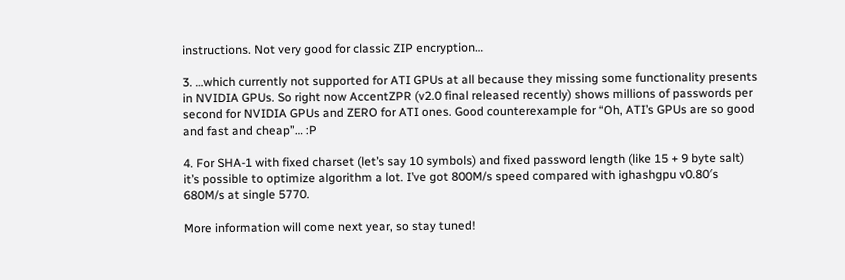instructions. Not very good for classic ZIP encryption…

3. …which currently not supported for ATI GPUs at all because they missing some functionality presents in NVIDIA GPUs. So right now AccentZPR (v2.0 final released recently) shows millions of passwords per second for NVIDIA GPUs and ZERO for ATI ones. Good counterexample for “Oh, ATI’s GPUs are so good and fast and cheap”… :P

4. For SHA-1 with fixed charset (let’s say 10 symbols) and fixed password length (like 15 + 9 byte salt) it’s possible to optimize algorithm a lot. I’ve got 800M/s speed compared with ighashgpu v0.80′s 680M/s at single 5770.

More information will come next year, so stay tuned!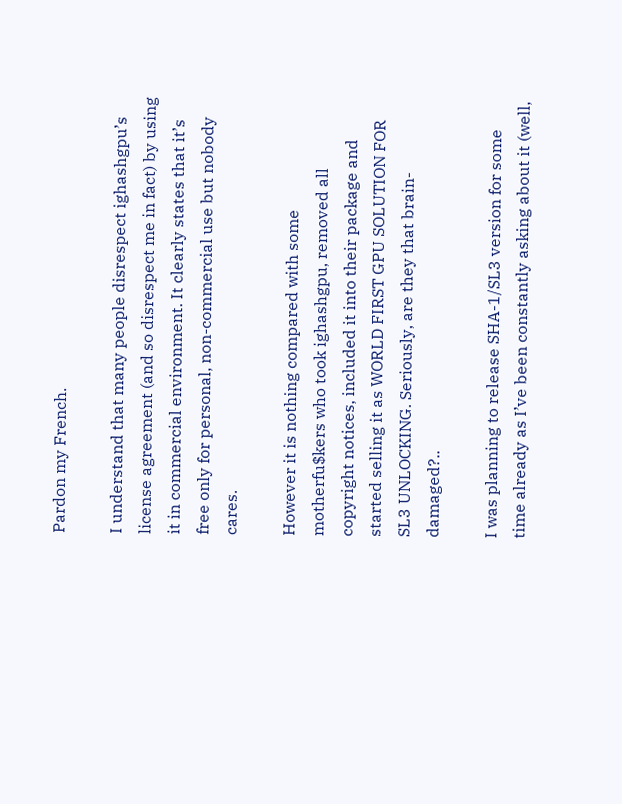Pardon my French.

I understand that many people disrespect ighashgpu’s license agreement (and so disrespect me in fact) by using it in commercial environment. It clearly states that it’s free only for personal, non-commercial use but nobody cares.

However it is nothing compared with some motherfu$kers who took ighashgpu, removed all copyright notices, included it into their package and started selling it as WORLD FIRST GPU SOLUTION FOR SL3 UNLOCKING. Seriously, are they that brain-damaged?..

I was planning to release SHA-1/SL3 version for some time already as I’ve been constantly asking about it (well,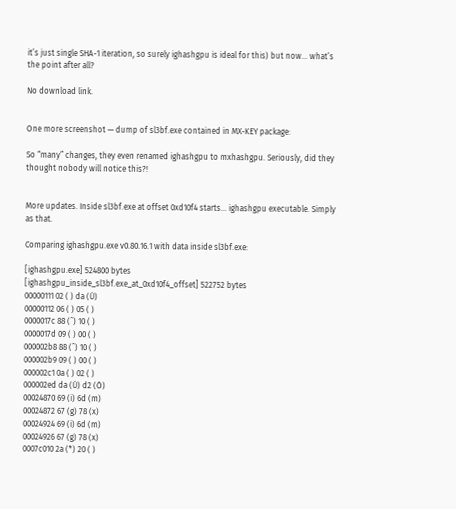it’s just single SHA-1 iteration, so surely ighashgpu is ideal for this) but now… what’s the point after all?

No download link.


One more screenshot — dump of sl3bf.exe contained in MX-KEY package:

So “many” changes, they even renamed ighashgpu to mxhashgpu. Seriously, did they thought nobody will notice this?!


More updates. Inside sl3bf.exe at offset 0xd10f4 starts… ighashgpu executable. Simply as that.

Comparing ighashgpu.exe v0.80.16.1 with data inside sl3bf.exe:

[ighashgpu.exe] 524800 bytes
[ighashgpu_inside_sl3bf.exe_at_0xd10f4_offset] 522752 bytes
00000111 02 ( ) da (Ú)
00000112 06 ( ) 05 ( )
0000017c 88 (ˆ) 10 ( )
0000017d 09 ( ) 00 ( )
000002b8 88 (ˆ) 10 ( )
000002b9 09 ( ) 00 ( )
000002c1 0a ( ) 02 ( )
000002ed da (Ú) d2 (Ò)
00024870 69 (i) 6d (m)
00024872 67 (g) 78 (x)
00024924 69 (i) 6d (m)
00024926 67 (g) 78 (x)
0007c010 2a (*) 20 ( )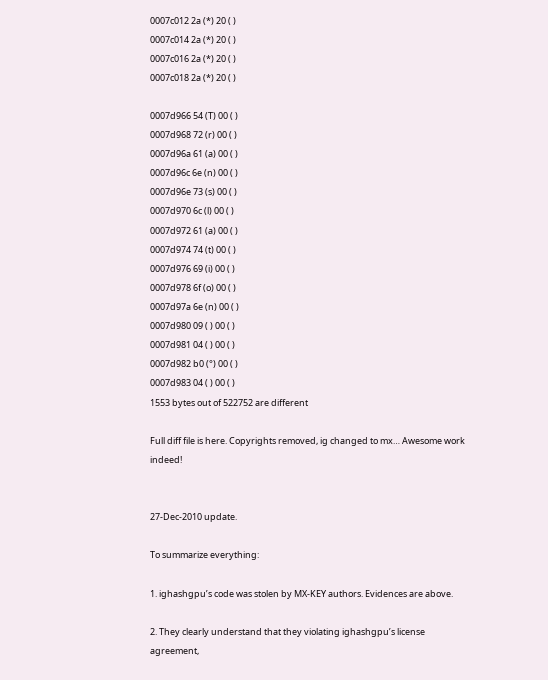0007c012 2a (*) 20 ( )
0007c014 2a (*) 20 ( )
0007c016 2a (*) 20 ( )
0007c018 2a (*) 20 ( )

0007d966 54 (T) 00 ( )
0007d968 72 (r) 00 ( )
0007d96a 61 (a) 00 ( )
0007d96c 6e (n) 00 ( )
0007d96e 73 (s) 00 ( )
0007d970 6c (l) 00 ( )
0007d972 61 (a) 00 ( )
0007d974 74 (t) 00 ( )
0007d976 69 (i) 00 ( )
0007d978 6f (o) 00 ( )
0007d97a 6e (n) 00 ( )
0007d980 09 ( ) 00 ( )
0007d981 04 ( ) 00 ( )
0007d982 b0 (°) 00 ( )
0007d983 04 ( ) 00 ( )
1553 bytes out of 522752 are different

Full diff file is here. Copyrights removed, ig changed to mx… Awesome work indeed!


27-Dec-2010 update.

To summarize everything:

1. ighashgpu’s code was stolen by MX-KEY authors. Evidences are above.

2. They clearly understand that they violating ighashgpu’s license agreement,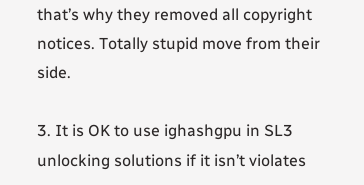that’s why they removed all copyright notices. Totally stupid move from their side.

3. It is OK to use ighashgpu in SL3 unlocking solutions if it isn’t violates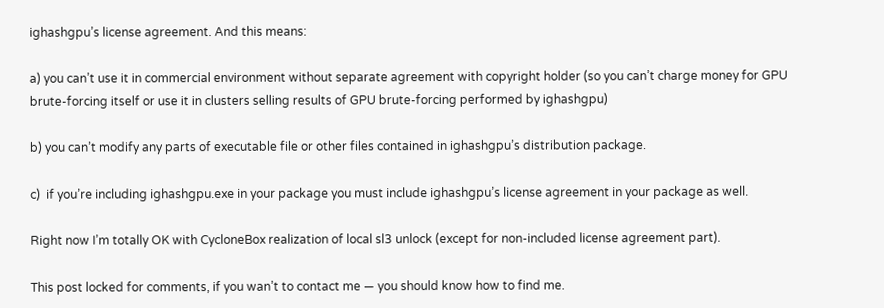ighashgpu’s license agreement. And this means:

a) you can’t use it in commercial environment without separate agreement with copyright holder (so you can’t charge money for GPU brute-forcing itself or use it in clusters selling results of GPU brute-forcing performed by ighashgpu)

b) you can’t modify any parts of executable file or other files contained in ighashgpu’s distribution package.

c)  if you’re including ighashgpu.exe in your package you must include ighashgpu’s license agreement in your package as well.

Right now I’m totally OK with CycloneBox realization of local sl3 unlock (except for non-included license agreement part).

This post locked for comments, if you wan’t to contact me — you should know how to find me.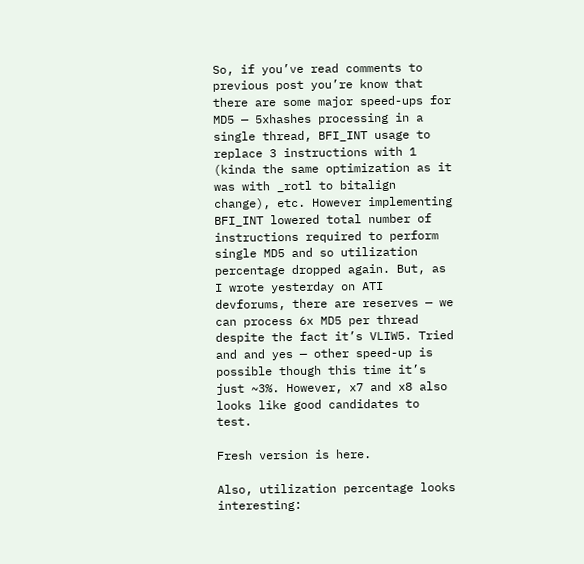So, if you’ve read comments to previous post you’re know that there are some major speed-ups for MD5 — 5xhashes processing in a single thread, BFI_INT usage to replace 3 instructions with 1 (kinda the same optimization as it was with _rotl to bitalign change), etc. However implementing BFI_INT lowered total number of instructions required to perform single MD5 and so utilization percentage dropped again. But, as I wrote yesterday on ATI devforums, there are reserves — we can process 6x MD5 per thread despite the fact it’s VLIW5. Tried and and yes — other speed-up is possible though this time it’s just ~3%. However, x7 and x8 also looks like good candidates to test.

Fresh version is here.

Also, utilization percentage looks interesting: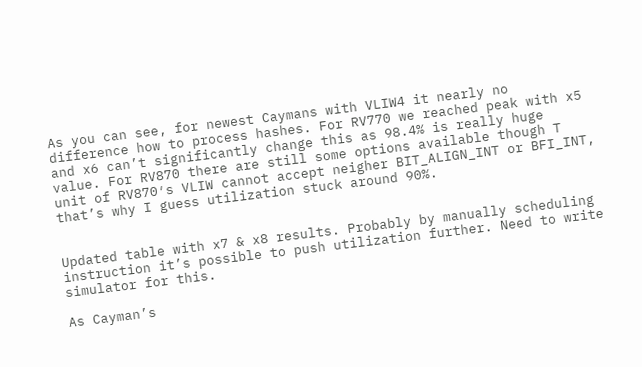As you can see, for newest Caymans with VLIW4 it nearly no difference how to process hashes. For RV770 we reached peak with x5 and x6 can’t significantly change this as 98.4% is really huge value. For RV870 there are still some options available though T unit of RV870′s VLIW cannot accept neigher BIT_ALIGN_INT or BFI_INT, that’s why I guess utilization stuck around 90%.


Updated table with x7 & x8 results. Probably by manually scheduling instruction it’s possible to push utilization further. Need to write simulator for this.

As Cayman’s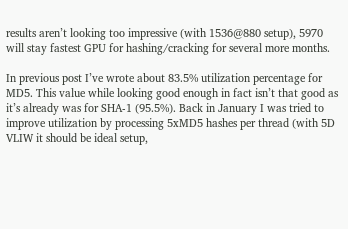results aren’t looking too impressive (with 1536@880 setup), 5970 will stay fastest GPU for hashing/cracking for several more months.

In previous post I’ve wrote about 83.5% utilization percentage for MD5. This value while looking good enough in fact isn’t that good as it’s already was for SHA-1 (95.5%). Back in January I was tried to improve utilization by processing 5xMD5 hashes per thread (with 5D VLIW it should be ideal setup,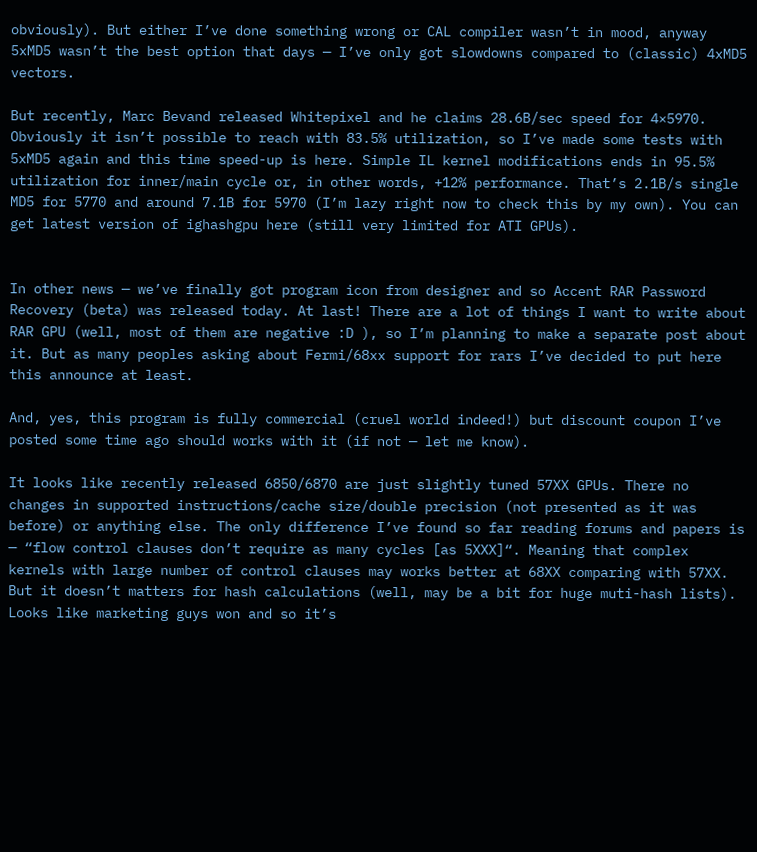obviously). But either I’ve done something wrong or CAL compiler wasn’t in mood, anyway 5xMD5 wasn’t the best option that days — I’ve only got slowdowns compared to (classic) 4xMD5 vectors.

But recently, Marc Bevand released Whitepixel and he claims 28.6B/sec speed for 4×5970. Obviously it isn’t possible to reach with 83.5% utilization, so I’ve made some tests with 5xMD5 again and this time speed-up is here. Simple IL kernel modifications ends in 95.5% utilization for inner/main cycle or, in other words, +12% performance. That’s 2.1B/s single MD5 for 5770 and around 7.1B for 5970 (I’m lazy right now to check this by my own). You can get latest version of ighashgpu here (still very limited for ATI GPUs).


In other news — we’ve finally got program icon from designer and so Accent RAR Password Recovery (beta) was released today. At last! There are a lot of things I want to write about RAR GPU (well, most of them are negative :D ), so I’m planning to make a separate post about it. But as many peoples asking about Fermi/68xx support for rars I’ve decided to put here this announce at least.

And, yes, this program is fully commercial (cruel world indeed!) but discount coupon I’ve posted some time ago should works with it (if not — let me know).

It looks like recently released 6850/6870 are just slightly tuned 57XX GPUs. There no changes in supported instructions/cache size/double precision (not presented as it was before) or anything else. The only difference I’ve found so far reading forums and papers is — “flow control clauses don’t require as many cycles [as 5XXX]“. Meaning that complex kernels with large number of control clauses may works better at 68XX comparing with 57XX. But it doesn’t matters for hash calculations (well, may be a bit for huge muti-hash lists). Looks like marketing guys won and so it’s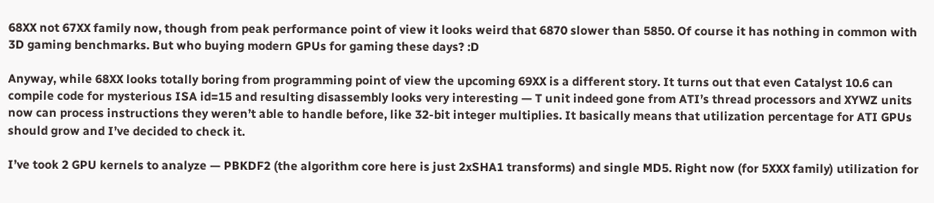68XX not 67XX family now, though from peak performance point of view it looks weird that 6870 slower than 5850. Of course it has nothing in common with 3D gaming benchmarks. But who buying modern GPUs for gaming these days? :D

Anyway, while 68XX looks totally boring from programming point of view the upcoming 69XX is a different story. It turns out that even Catalyst 10.6 can compile code for mysterious ISA id=15 and resulting disassembly looks very interesting — T unit indeed gone from ATI’s thread processors and XYWZ units now can process instructions they weren’t able to handle before, like 32-bit integer multiplies. It basically means that utilization percentage for ATI GPUs should grow and I’ve decided to check it.

I’ve took 2 GPU kernels to analyze — PBKDF2 (the algorithm core here is just 2xSHA1 transforms) and single MD5. Right now (for 5XXX family) utilization for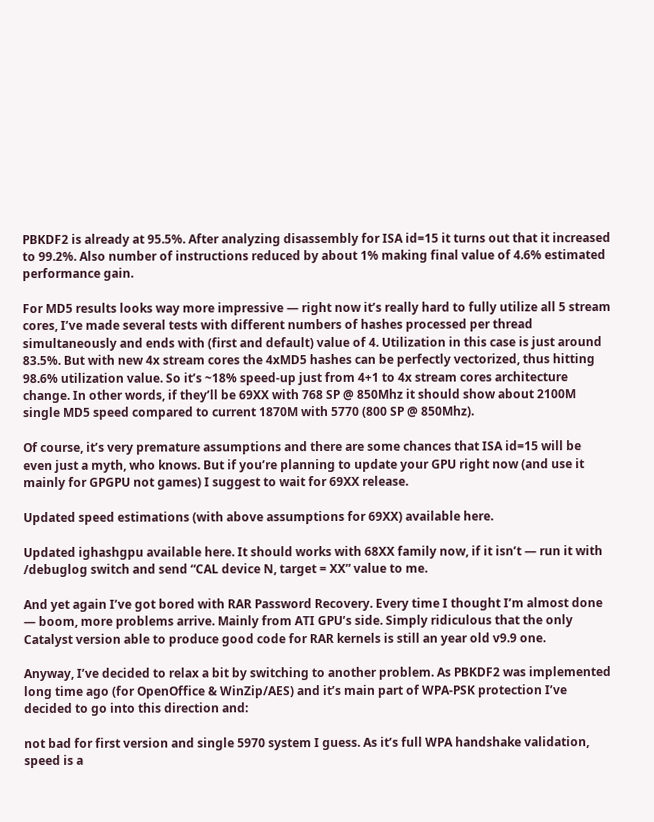PBKDF2 is already at 95.5%. After analyzing disassembly for ISA id=15 it turns out that it increased to 99.2%. Also number of instructions reduced by about 1% making final value of 4.6% estimated performance gain.

For MD5 results looks way more impressive — right now it’s really hard to fully utilize all 5 stream cores, I’ve made several tests with different numbers of hashes processed per thread simultaneously and ends with (first and default) value of 4. Utilization in this case is just around 83.5%. But with new 4x stream cores the 4xMD5 hashes can be perfectly vectorized, thus hitting 98.6% utilization value. So it’s ~18% speed-up just from 4+1 to 4x stream cores architecture change. In other words, if they’ll be 69XX with 768 SP @ 850Mhz it should show about 2100M single MD5 speed compared to current 1870M with 5770 (800 SP @ 850Mhz).

Of course, it’s very premature assumptions and there are some chances that ISA id=15 will be even just a myth, who knows. But if you’re planning to update your GPU right now (and use it mainly for GPGPU not games) I suggest to wait for 69XX release.

Updated speed estimations (with above assumptions for 69XX) available here.

Updated ighashgpu available here. It should works with 68XX family now, if it isn’t — run it with /debuglog switch and send “CAL device N, target = XX” value to me.

And yet again I’ve got bored with RAR Password Recovery. Every time I thought I’m almost done — boom, more problems arrive. Mainly from ATI GPU’s side. Simply ridiculous that the only Catalyst version able to produce good code for RAR kernels is still an year old v9.9 one.

Anyway, I’ve decided to relax a bit by switching to another problem. As PBKDF2 was implemented long time ago (for OpenOffice & WinZip/AES) and it’s main part of WPA-PSK protection I’ve decided to go into this direction and:

not bad for first version and single 5970 system I guess. As it’s full WPA handshake validation, speed is a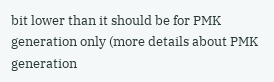bit lower than it should be for PMK generation only (more details about PMK generation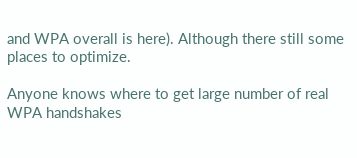and WPA overall is here). Although there still some places to optimize.

Anyone knows where to get large number of real WPA handshakes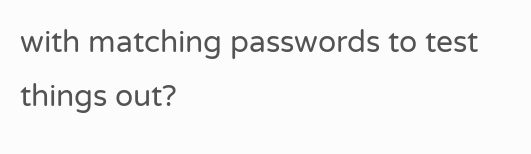with matching passwords to test things out?